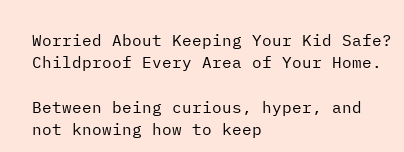Worried About Keeping Your Kid Safe? Childproof Every Area of Your Home.

Between being curious, hyper, and not knowing how to keep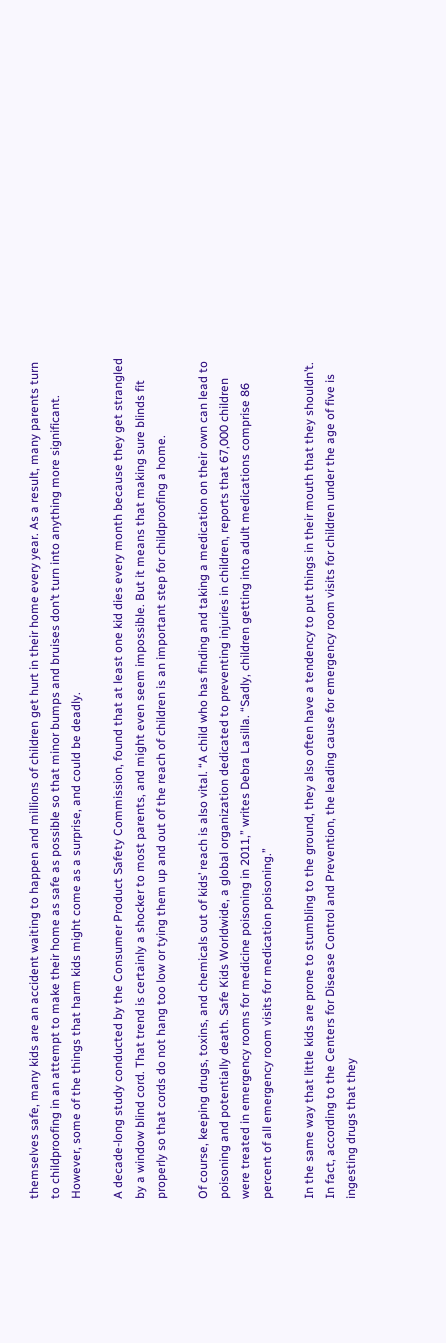themselves safe, many kids are an accident waiting to happen and millions of children get hurt in their home every year. As a result, many parents turn to childproofing in an attempt to make their home as safe as possible so that minor bumps and bruises don’t turn into anything more significant. However, some of the things that harm kids might come as a surprise, and could be deadly.

A decade-long study conducted by the Consumer Product Safety Commission, found that at least one kid dies every month because they get strangled by a window blind cord. That trend is certainly a shocker to most parents, and might even seem impossible. But it means that making sure blinds fit properly so that cords do not hang too low or tying them up and out of the reach of children is an important step for childproofing a home.

Of course, keeping drugs, toxins, and chemicals out of kids’ reach is also vital. “A child who has finding and taking a medication on their own can lead to poisoning and potentially death. Safe Kids Worldwide, a global organization dedicated to preventing injuries in children, reports that 67,000 children were treated in emergency rooms for medicine poisoning in 2011,” writes Debra Lasilla. “Sadly, children getting into adult medications comprise 86 percent of all emergency room visits for medication poisoning.”

In the same way that little kids are prone to stumbling to the ground, they also often have a tendency to put things in their mouth that they shouldn’t. In fact, according to the Centers for Disease Control and Prevention, the leading cause for emergency room visits for children under the age of five is ingesting drugs that they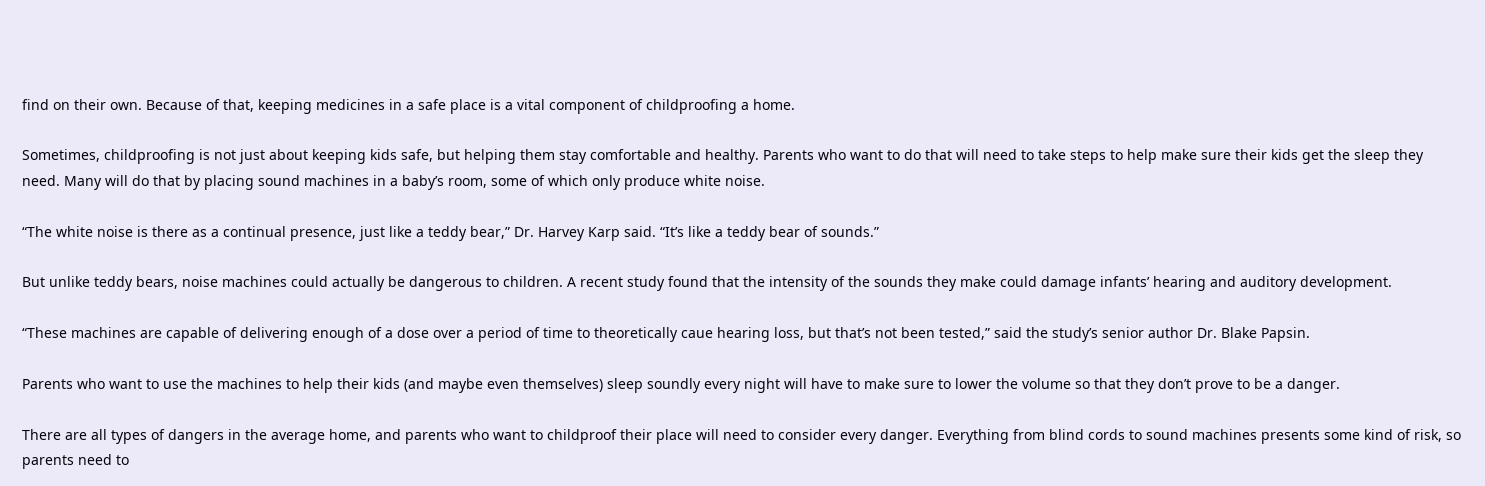find on their own. Because of that, keeping medicines in a safe place is a vital component of childproofing a home.

Sometimes, childproofing is not just about keeping kids safe, but helping them stay comfortable and healthy. Parents who want to do that will need to take steps to help make sure their kids get the sleep they need. Many will do that by placing sound machines in a baby’s room, some of which only produce white noise.

“The white noise is there as a continual presence, just like a teddy bear,” Dr. Harvey Karp said. “It’s like a teddy bear of sounds.”

But unlike teddy bears, noise machines could actually be dangerous to children. A recent study found that the intensity of the sounds they make could damage infants’ hearing and auditory development.

“These machines are capable of delivering enough of a dose over a period of time to theoretically caue hearing loss, but that’s not been tested,” said the study’s senior author Dr. Blake Papsin.

Parents who want to use the machines to help their kids (and maybe even themselves) sleep soundly every night will have to make sure to lower the volume so that they don’t prove to be a danger.

There are all types of dangers in the average home, and parents who want to childproof their place will need to consider every danger. Everything from blind cords to sound machines presents some kind of risk, so parents need to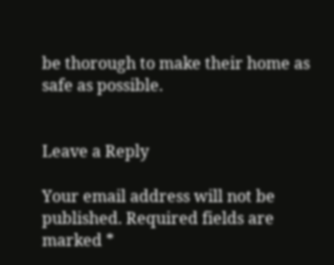be thorough to make their home as safe as possible.


Leave a Reply

Your email address will not be published. Required fields are marked *